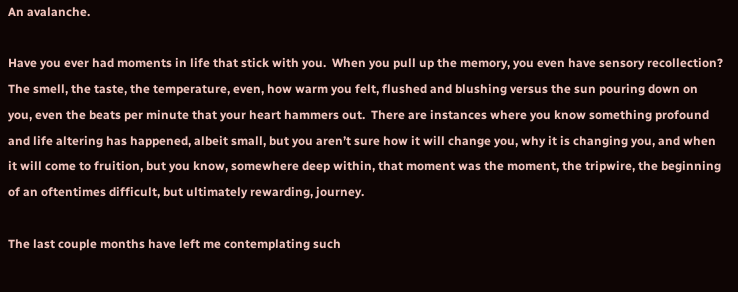An avalanche.

Have you ever had moments in life that stick with you.  When you pull up the memory, you even have sensory recollection?  The smell, the taste, the temperature, even, how warm you felt, flushed and blushing versus the sun pouring down on you, even the beats per minute that your heart hammers out.  There are instances where you know something profound and life altering has happened, albeit small, but you aren’t sure how it will change you, why it is changing you, and when it will come to fruition, but you know, somewhere deep within, that moment was the moment, the tripwire, the beginning of an oftentimes difficult, but ultimately rewarding, journey.

The last couple months have left me contemplating such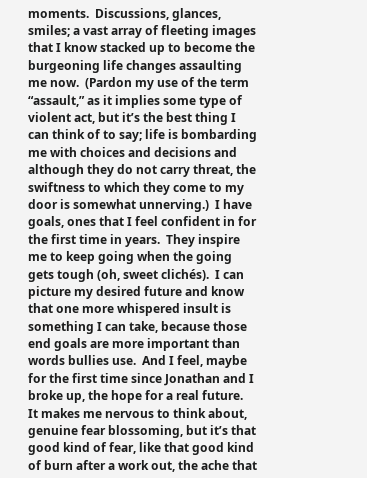moments.  Discussions, glances, smiles; a vast array of fleeting images that I know stacked up to become the burgeoning life changes assaulting me now.  (Pardon my use of the term “assault,” as it implies some type of violent act, but it’s the best thing I can think of to say; life is bombarding me with choices and decisions and although they do not carry threat, the swiftness to which they come to my door is somewhat unnerving.)  I have goals, ones that I feel confident in for the first time in years.  They inspire me to keep going when the going gets tough (oh, sweet clichés).  I can picture my desired future and know that one more whispered insult is something I can take, because those end goals are more important than words bullies use.  And I feel, maybe for the first time since Jonathan and I broke up, the hope for a real future.  It makes me nervous to think about, genuine fear blossoming, but it’s that good kind of fear, like that good kind of burn after a work out, the ache that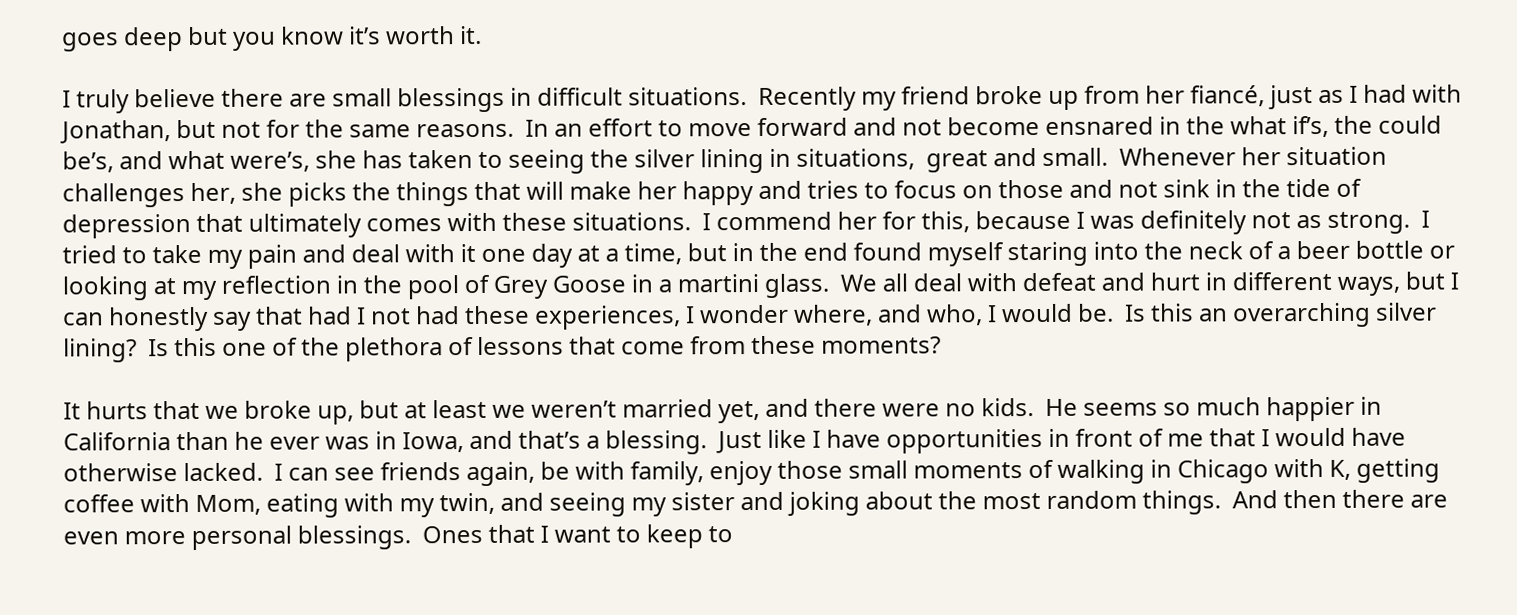goes deep but you know it’s worth it.

I truly believe there are small blessings in difficult situations.  Recently my friend broke up from her fiancé, just as I had with Jonathan, but not for the same reasons.  In an effort to move forward and not become ensnared in the what if’s, the could be’s, and what were’s, she has taken to seeing the silver lining in situations,  great and small.  Whenever her situation challenges her, she picks the things that will make her happy and tries to focus on those and not sink in the tide of depression that ultimately comes with these situations.  I commend her for this, because I was definitely not as strong.  I tried to take my pain and deal with it one day at a time, but in the end found myself staring into the neck of a beer bottle or looking at my reflection in the pool of Grey Goose in a martini glass.  We all deal with defeat and hurt in different ways, but I can honestly say that had I not had these experiences, I wonder where, and who, I would be.  Is this an overarching silver lining?  Is this one of the plethora of lessons that come from these moments?

It hurts that we broke up, but at least we weren’t married yet, and there were no kids.  He seems so much happier in California than he ever was in Iowa, and that’s a blessing.  Just like I have opportunities in front of me that I would have otherwise lacked.  I can see friends again, be with family, enjoy those small moments of walking in Chicago with K, getting coffee with Mom, eating with my twin, and seeing my sister and joking about the most random things.  And then there are even more personal blessings.  Ones that I want to keep to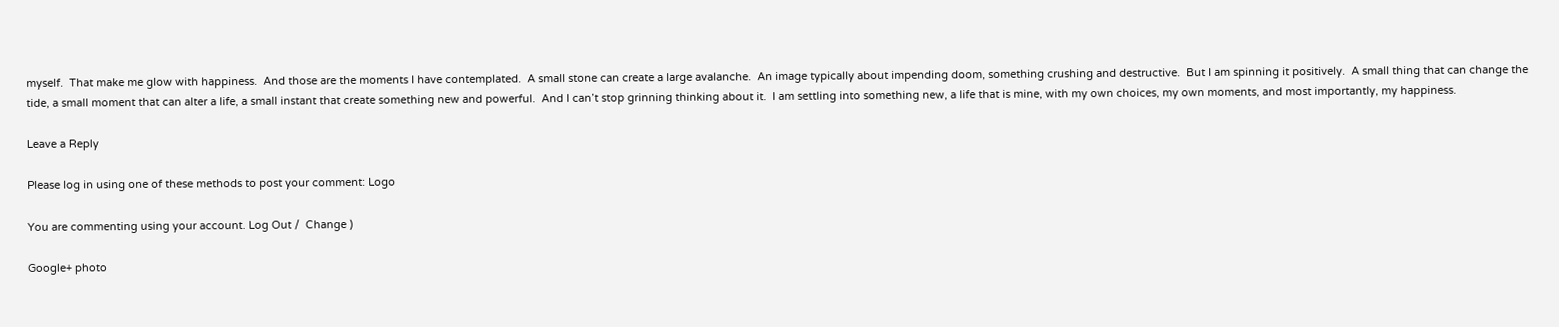myself.  That make me glow with happiness.  And those are the moments I have contemplated.  A small stone can create a large avalanche.  An image typically about impending doom, something crushing and destructive.  But I am spinning it positively.  A small thing that can change the tide, a small moment that can alter a life, a small instant that create something new and powerful.  And I can’t stop grinning thinking about it.  I am settling into something new, a life that is mine, with my own choices, my own moments, and most importantly, my happiness.

Leave a Reply

Please log in using one of these methods to post your comment: Logo

You are commenting using your account. Log Out /  Change )

Google+ photo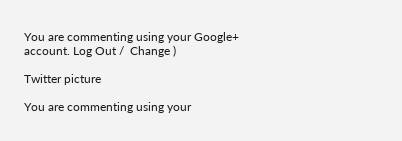You are commenting using your Google+ account. Log Out /  Change )

Twitter picture

You are commenting using your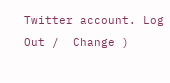Twitter account. Log Out /  Change )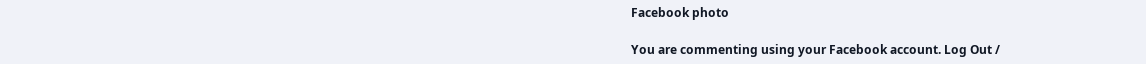Facebook photo

You are commenting using your Facebook account. Log Out /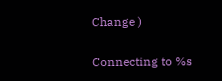Change )

Connecting to %s